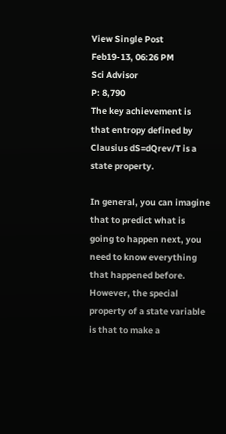View Single Post
Feb19-13, 06:26 PM
Sci Advisor
P: 8,790
The key achievement is that entropy defined by Clausius dS=dQrev/T is a state property.

In general, you can imagine that to predict what is going to happen next, you need to know everything that happened before. However, the special property of a state variable is that to make a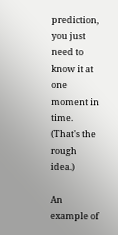prediction, you just need to know it at one moment in time. (That's the rough idea.)

An example of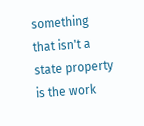something that isn't a state property is the work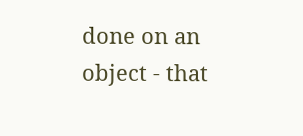done on an object - that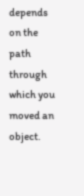depends on the path through which you moved an object.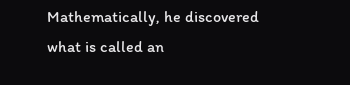Mathematically, he discovered what is called an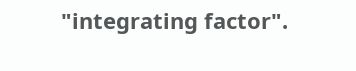"integrating factor".